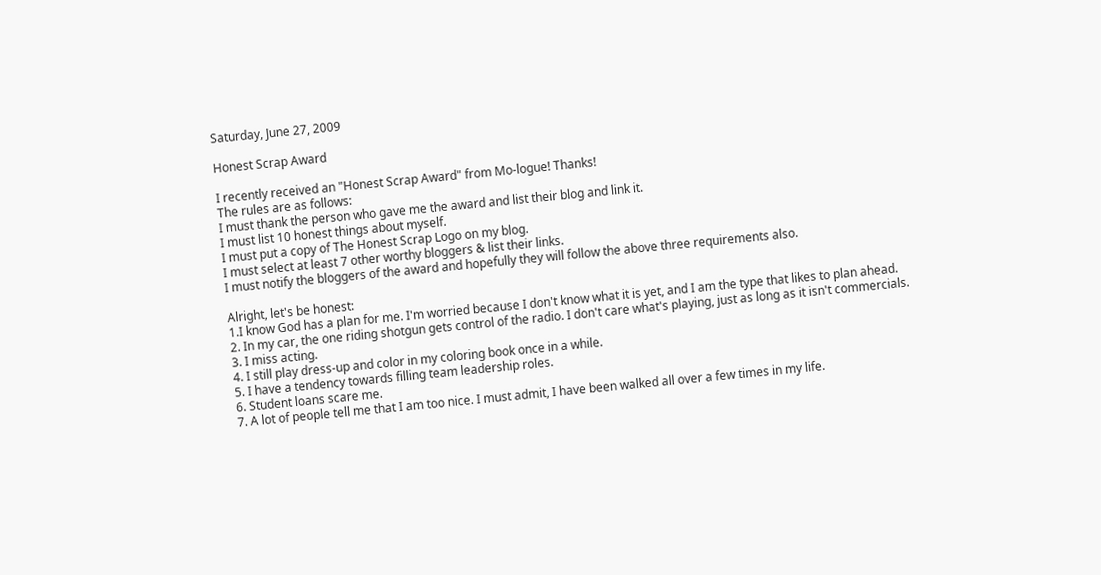Saturday, June 27, 2009

Honest Scrap Award

I recently received an "Honest Scrap Award" from Mo-logue! Thanks!
The rules are as follows:
I must thank the person who gave me the award and list their blog and link it.
I must list 10 honest things about myself.
I must put a copy of The Honest Scrap Logo on my blog.
I must select at least 7 other worthy bloggers & list their links.
I must notify the bloggers of the award and hopefully they will follow the above three requirements also.

Alright, let's be honest:
1.I know God has a plan for me. I'm worried because I don't know what it is yet, and I am the type that likes to plan ahead.
2. In my car, the one riding shotgun gets control of the radio. I don't care what's playing, just as long as it isn't commercials.
3. I miss acting.
4. I still play dress-up and color in my coloring book once in a while.
5. I have a tendency towards filling team leadership roles.
6. Student loans scare me.
7. A lot of people tell me that I am too nice. I must admit, I have been walked all over a few times in my life.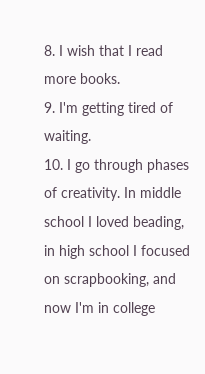8. I wish that I read more books.
9. I'm getting tired of waiting.
10. I go through phases of creativity. In middle school I loved beading, in high school I focused on scrapbooking, and now I'm in college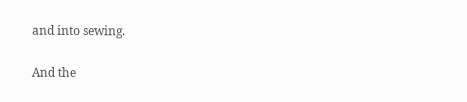and into sewing.

And the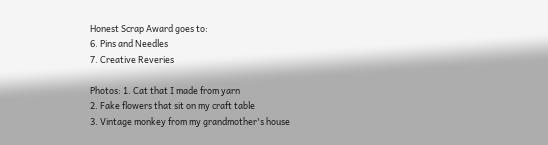Honest Scrap Award goes to:
6. Pins and Needles
7. Creative Reveries

Photos: 1. Cat that I made from yarn
2. Fake flowers that sit on my craft table
3. Vintage monkey from my grandmother's house